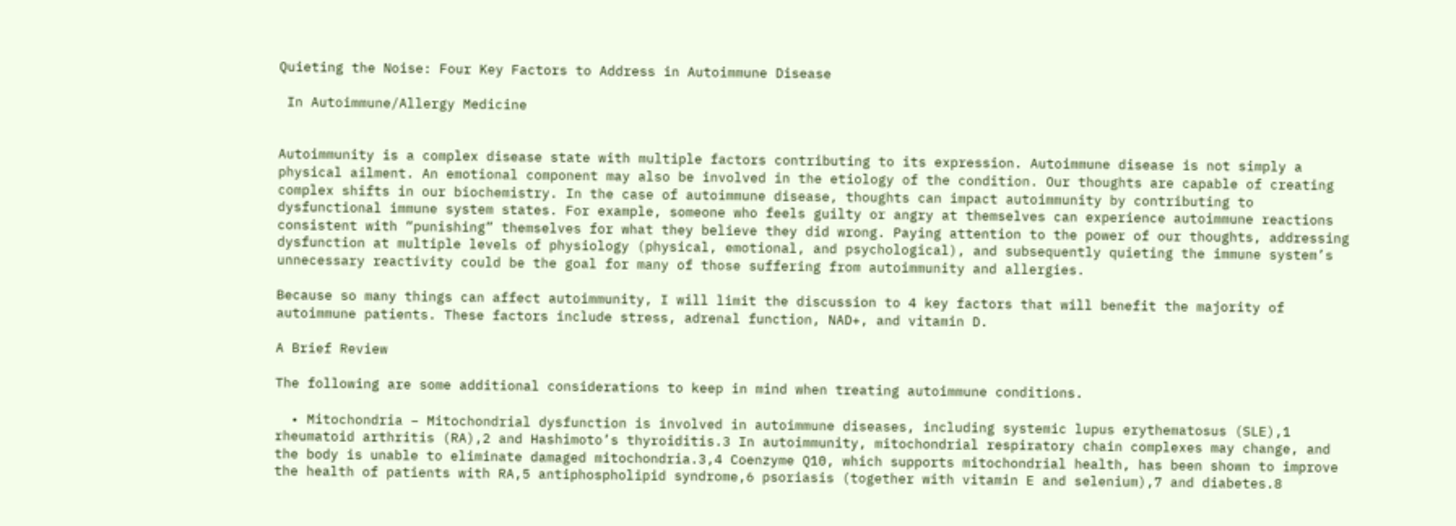Quieting the Noise: Four Key Factors to Address in Autoimmune Disease

 In Autoimmune/Allergy Medicine


Autoimmunity is a complex disease state with multiple factors contributing to its expression. Autoimmune disease is not simply a physical ailment. An emotional component may also be involved in the etiology of the condition. Our thoughts are capable of creating complex shifts in our biochemistry. In the case of autoimmune disease, thoughts can impact autoimmunity by contributing to dysfunctional immune system states. For example, someone who feels guilty or angry at themselves can experience autoimmune reactions consistent with “punishing” themselves for what they believe they did wrong. Paying attention to the power of our thoughts, addressing dysfunction at multiple levels of physiology (physical, emotional, and psychological), and subsequently quieting the immune system’s unnecessary reactivity could be the goal for many of those suffering from autoimmunity and allergies.

Because so many things can affect autoimmunity, I will limit the discussion to 4 key factors that will benefit the majority of autoimmune patients. These factors include stress, adrenal function, NAD+, and vitamin D.

A Brief Review

The following are some additional considerations to keep in mind when treating autoimmune conditions.

  • Mitochondria – Mitochondrial dysfunction is involved in autoimmune diseases, including systemic lupus erythematosus (SLE),1 rheumatoid arthritis (RA),2 and Hashimoto’s thyroiditis.3 In autoimmunity, mitochondrial respiratory chain complexes may change, and the body is unable to eliminate damaged mitochondria.3,4 Coenzyme Q10, which supports mitochondrial health, has been shown to improve the health of patients with RA,5 antiphospholipid syndrome,6 psoriasis (together with vitamin E and selenium),7 and diabetes.8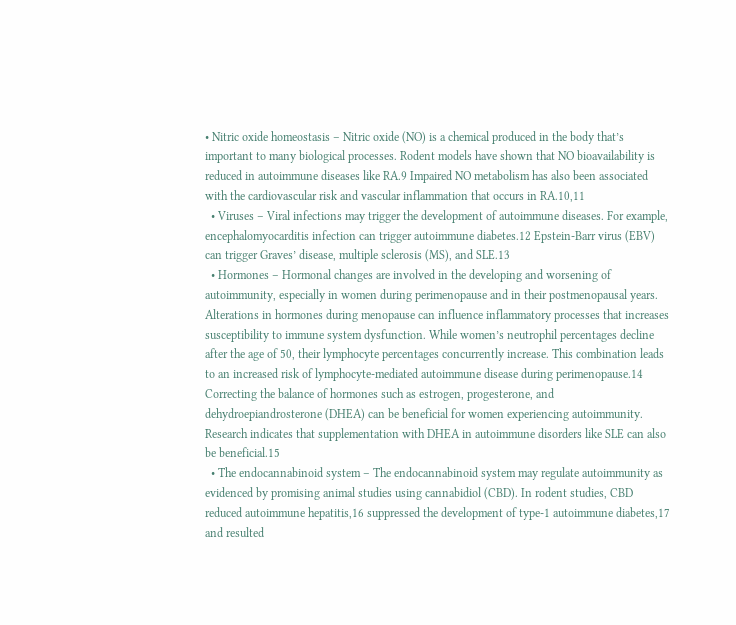• Nitric oxide homeostasis – Nitric oxide (NO) is a chemical produced in the body that’s important to many biological processes. Rodent models have shown that NO bioavailability is reduced in autoimmune diseases like RA.9 Impaired NO metabolism has also been associated with the cardiovascular risk and vascular inflammation that occurs in RA.10,11
  • Viruses – Viral infections may trigger the development of autoimmune diseases. For example, encephalomyocarditis infection can trigger autoimmune diabetes.12 Epstein-Barr virus (EBV) can trigger Graves’ disease, multiple sclerosis (MS), and SLE.13
  • Hormones – Hormonal changes are involved in the developing and worsening of autoimmunity, especially in women during perimenopause and in their postmenopausal years. Alterations in hormones during menopause can influence inflammatory processes that increases susceptibility to immune system dysfunction. While women’s neutrophil percentages decline after the age of 50, their lymphocyte percentages concurrently increase. This combination leads to an increased risk of lymphocyte-mediated autoimmune disease during perimenopause.14 Correcting the balance of hormones such as estrogen, progesterone, and dehydroepiandrosterone (DHEA) can be beneficial for women experiencing autoimmunity. Research indicates that supplementation with DHEA in autoimmune disorders like SLE can also be beneficial.15
  • The endocannabinoid system – The endocannabinoid system may regulate autoimmunity as evidenced by promising animal studies using cannabidiol (CBD). In rodent studies, CBD reduced autoimmune hepatitis,16 suppressed the development of type-1 autoimmune diabetes,17 and resulted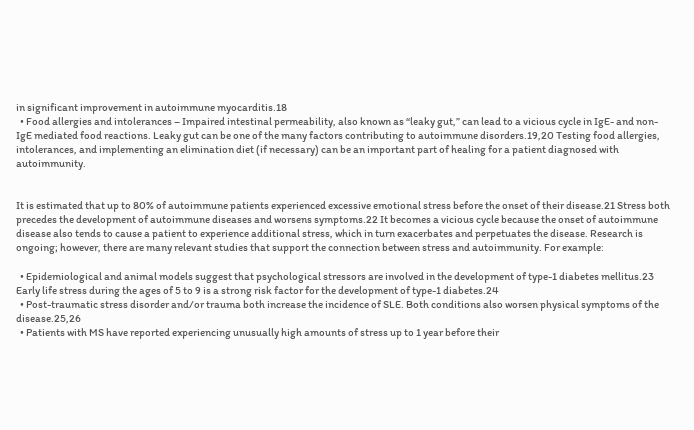in significant improvement in autoimmune myocarditis.18
  • Food allergies and intolerances – Impaired intestinal permeability, also known as “leaky gut,” can lead to a vicious cycle in IgE- and non-IgE mediated food reactions. Leaky gut can be one of the many factors contributing to autoimmune disorders.19,20 Testing food allergies, intolerances, and implementing an elimination diet (if necessary) can be an important part of healing for a patient diagnosed with autoimmunity.


It is estimated that up to 80% of autoimmune patients experienced excessive emotional stress before the onset of their disease.21 Stress both precedes the development of autoimmune diseases and worsens symptoms.22 It becomes a vicious cycle because the onset of autoimmune disease also tends to cause a patient to experience additional stress, which in turn exacerbates and perpetuates the disease. Research is ongoing; however, there are many relevant studies that support the connection between stress and autoimmunity. For example:

  • Epidemiological and animal models suggest that psychological stressors are involved in the development of type-1 diabetes mellitus.23 Early life stress during the ages of 5 to 9 is a strong risk factor for the development of type-1 diabetes.24
  • Post-traumatic stress disorder and/or trauma both increase the incidence of SLE. Both conditions also worsen physical symptoms of the disease.25,26
  • Patients with MS have reported experiencing unusually high amounts of stress up to 1 year before their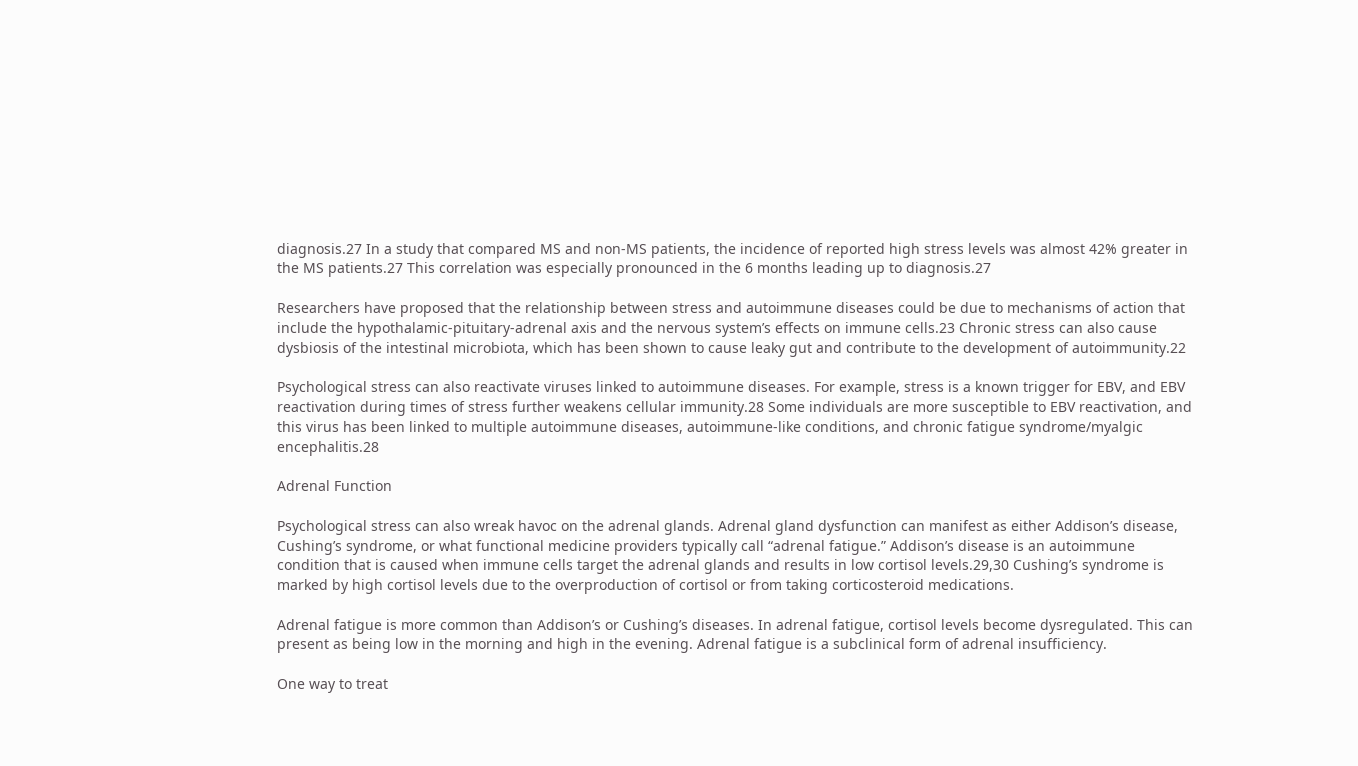diagnosis.27 In a study that compared MS and non-MS patients, the incidence of reported high stress levels was almost 42% greater in the MS patients.27 This correlation was especially pronounced in the 6 months leading up to diagnosis.27

Researchers have proposed that the relationship between stress and autoimmune diseases could be due to mechanisms of action that include the hypothalamic-pituitary-adrenal axis and the nervous system’s effects on immune cells.23 Chronic stress can also cause dysbiosis of the intestinal microbiota, which has been shown to cause leaky gut and contribute to the development of autoimmunity.22

Psychological stress can also reactivate viruses linked to autoimmune diseases. For example, stress is a known trigger for EBV, and EBV reactivation during times of stress further weakens cellular immunity.28 Some individuals are more susceptible to EBV reactivation, and this virus has been linked to multiple autoimmune diseases, autoimmune-like conditions, and chronic fatigue syndrome/myalgic encephalitis.28

Adrenal Function

Psychological stress can also wreak havoc on the adrenal glands. Adrenal gland dysfunction can manifest as either Addison’s disease, Cushing’s syndrome, or what functional medicine providers typically call “adrenal fatigue.” Addison’s disease is an autoimmune condition that is caused when immune cells target the adrenal glands and results in low cortisol levels.29,30 Cushing’s syndrome is marked by high cortisol levels due to the overproduction of cortisol or from taking corticosteroid medications.

Adrenal fatigue is more common than Addison’s or Cushing’s diseases. In adrenal fatigue, cortisol levels become dysregulated. This can present as being low in the morning and high in the evening. Adrenal fatigue is a subclinical form of adrenal insufficiency.

One way to treat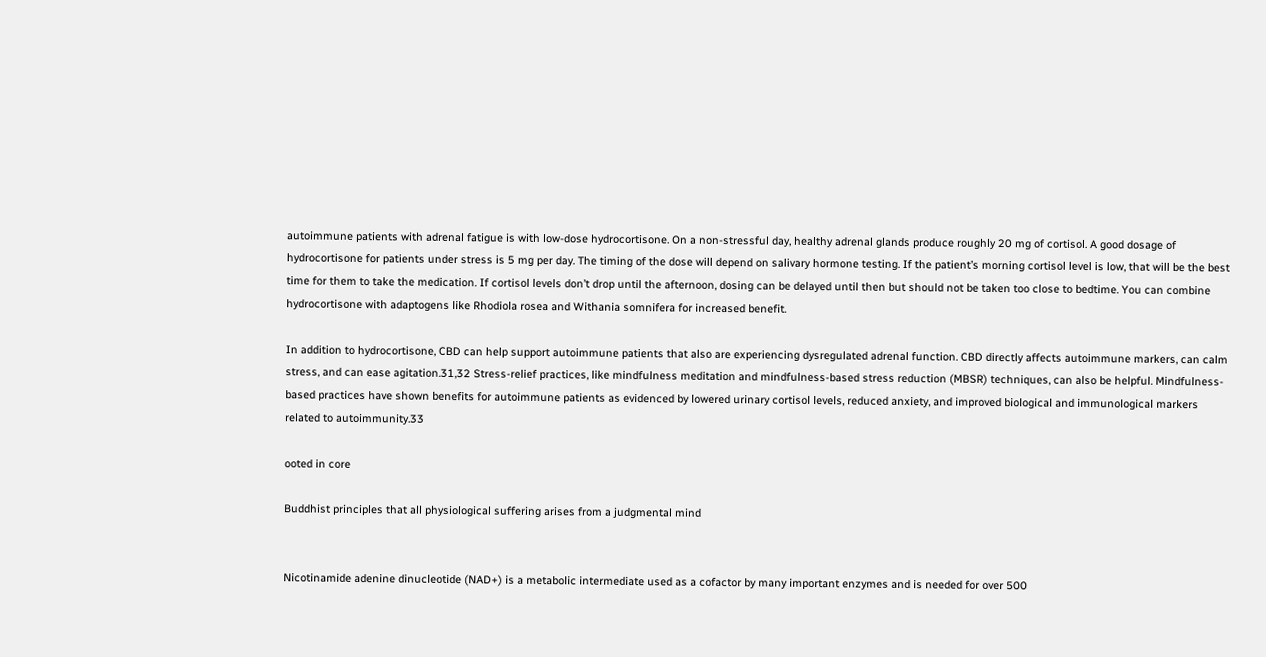autoimmune patients with adrenal fatigue is with low-dose hydrocortisone. On a non-stressful day, healthy adrenal glands produce roughly 20 mg of cortisol. A good dosage of hydrocortisone for patients under stress is 5 mg per day. The timing of the dose will depend on salivary hormone testing. If the patient’s morning cortisol level is low, that will be the best time for them to take the medication. If cortisol levels don’t drop until the afternoon, dosing can be delayed until then but should not be taken too close to bedtime. You can combine hydrocortisone with adaptogens like Rhodiola rosea and Withania somnifera for increased benefit.

In addition to hydrocortisone, CBD can help support autoimmune patients that also are experiencing dysregulated adrenal function. CBD directly affects autoimmune markers, can calm stress, and can ease agitation.31,32 Stress-relief practices, like mindfulness meditation and mindfulness-based stress reduction (MBSR) techniques, can also be helpful. Mindfulness-based practices have shown benefits for autoimmune patients as evidenced by lowered urinary cortisol levels, reduced anxiety, and improved biological and immunological markers related to autoimmunity.33

ooted in core

Buddhist principles that all physiological suffering arises from a judgmental mind


Nicotinamide adenine dinucleotide (NAD+) is a metabolic intermediate used as a cofactor by many important enzymes and is needed for over 500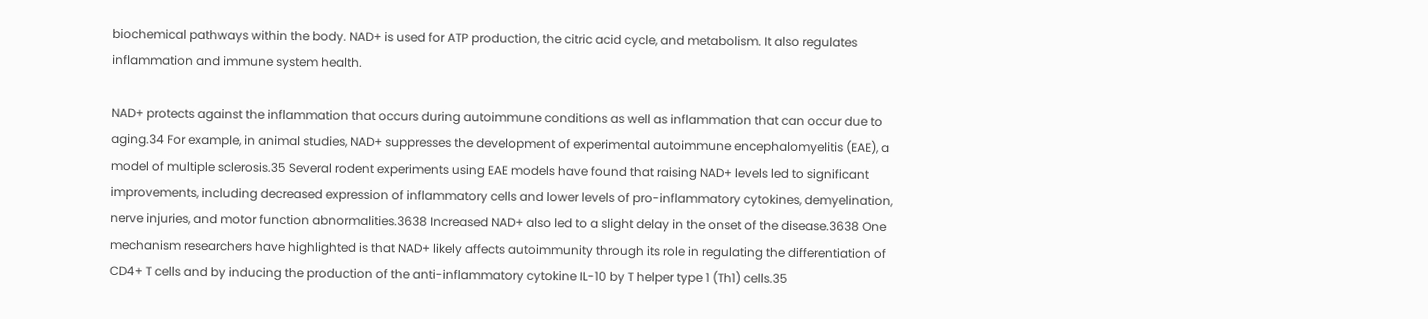biochemical pathways within the body. NAD+ is used for ATP production, the citric acid cycle, and metabolism. It also regulates inflammation and immune system health.

NAD+ protects against the inflammation that occurs during autoimmune conditions as well as inflammation that can occur due to aging.34 For example, in animal studies, NAD+ suppresses the development of experimental autoimmune encephalomyelitis (EAE), a model of multiple sclerosis.35 Several rodent experiments using EAE models have found that raising NAD+ levels led to significant improvements, including decreased expression of inflammatory cells and lower levels of pro-inflammatory cytokines, demyelination, nerve injuries, and motor function abnormalities.3638 Increased NAD+ also led to a slight delay in the onset of the disease.3638 One mechanism researchers have highlighted is that NAD+ likely affects autoimmunity through its role in regulating the differentiation of CD4+ T cells and by inducing the production of the anti-inflammatory cytokine IL-10 by T helper type 1 (Th1) cells.35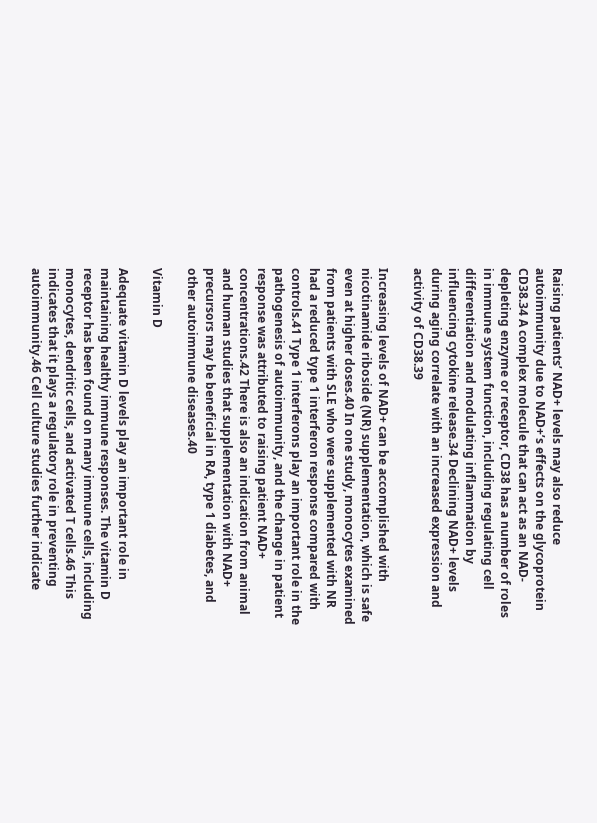Raising patients’ NAD+ levels may also reduce autoimmunity due to NAD+’s effects on the glycoprotein CD38.34 A complex molecule that can act as an NAD-depleting enzyme or receptor, CD38 has a number of roles in immune system function, including regulating cell differentiation and modulating inflammation by influencing cytokine release.34 Declining NAD+ levels during aging correlate with an increased expression and activity of CD38.39

Increasing levels of NAD+ can be accomplished with nicotinamide riboside (NR) supplementation, which is safe even at higher doses.40 In one study, monocytes examined from patients with SLE who were supplemented with NR had a reduced type 1 interferon response compared with controls.41 Type 1 interferons play an important role in the pathogenesis of autoimmunity, and the change in patient response was attributed to raising patient NAD+ concentrations.42 There is also an indication from animal and human studies that supplementation with NAD+ precursors may be beneficial in RA, type 1 diabetes, and other autoimmune diseases.40

Vitamin D

Adequate vitamin D levels play an important role in maintaining healthy immune responses. The vitamin D receptor has been found on many immune cells, including monocytes, dendritic cells, and activated T cells.46 This indicates that it plays a regulatory role in preventing autoimmunity.46 Cell culture studies further indicate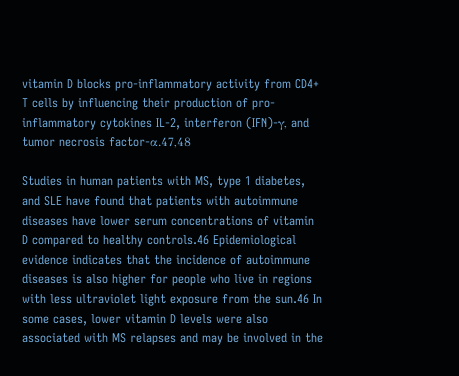vitamin D blocks pro-inflammatory activity from CD4+ T cells by influencing their production of pro-inflammatory cytokines IL-2, interferon (IFN)-γ, and tumor necrosis factor-α.47,48

Studies in human patients with MS, type 1 diabetes, and SLE have found that patients with autoimmune diseases have lower serum concentrations of vitamin D compared to healthy controls.46 Epidemiological evidence indicates that the incidence of autoimmune diseases is also higher for people who live in regions with less ultraviolet light exposure from the sun.46 In some cases, lower vitamin D levels were also associated with MS relapses and may be involved in the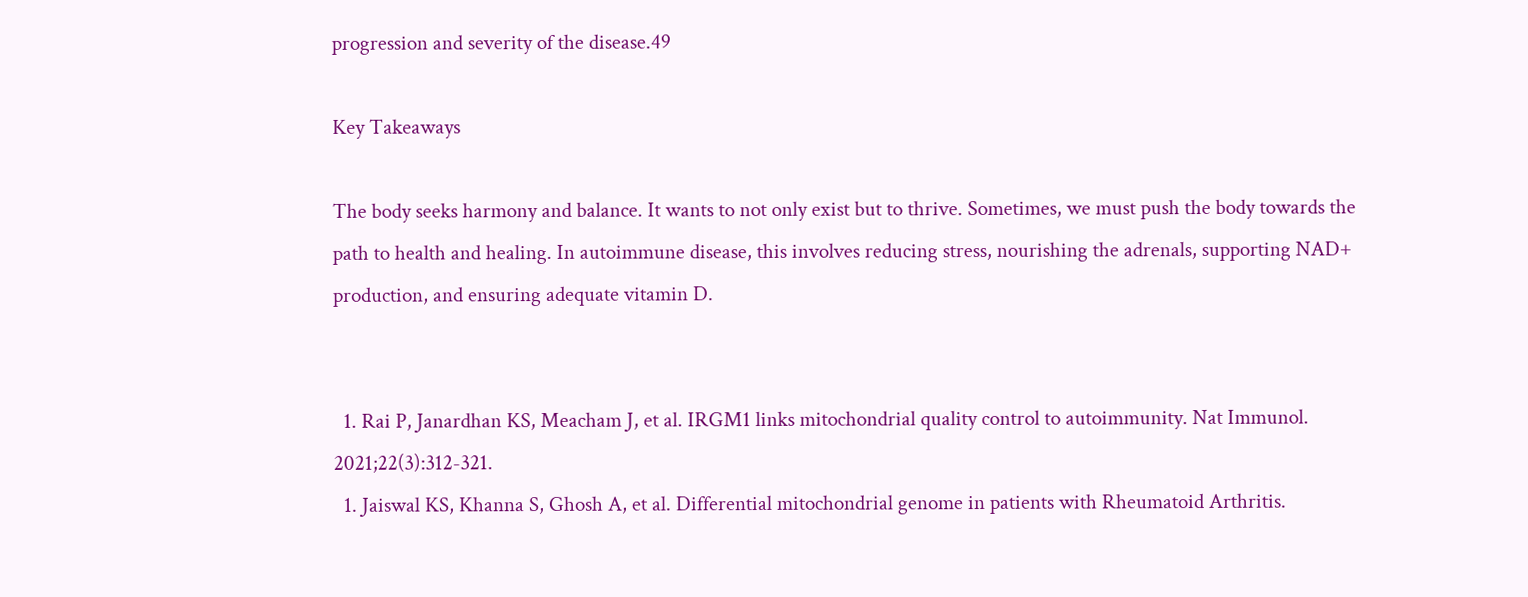progression and severity of the disease.49

Key Takeaways

The body seeks harmony and balance. It wants to not only exist but to thrive. Sometimes, we must push the body towards the path to health and healing. In autoimmune disease, this involves reducing stress, nourishing the adrenals, supporting NAD+ production, and ensuring adequate vitamin D.


  1. Rai P, Janardhan KS, Meacham J, et al. IRGM1 links mitochondrial quality control to autoimmunity. Nat Immunol. 2021;22(3):312-321.
  1. Jaiswal KS, Khanna S, Ghosh A, et al. Differential mitochondrial genome in patients with Rheumatoid Arthritis.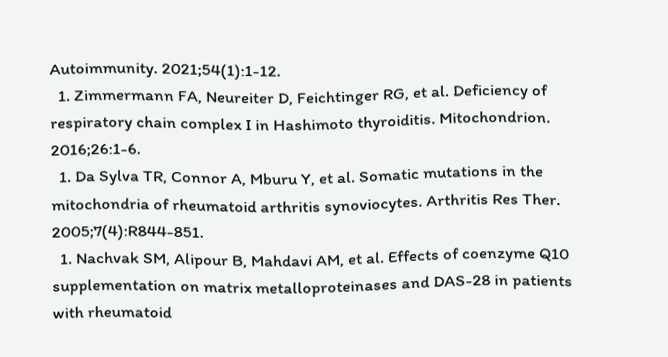Autoimmunity. 2021;54(1):1-12.
  1. Zimmermann FA, Neureiter D, Feichtinger RG, et al. Deficiency of respiratory chain complex I in Hashimoto thyroiditis. Mitochondrion. 2016;26:1-6.
  1. Da Sylva TR, Connor A, Mburu Y, et al. Somatic mutations in the mitochondria of rheumatoid arthritis synoviocytes. Arthritis Res Ther. 2005;7(4):R844-851.
  1. Nachvak SM, Alipour B, Mahdavi AM, et al. Effects of coenzyme Q10 supplementation on matrix metalloproteinases and DAS-28 in patients with rheumatoid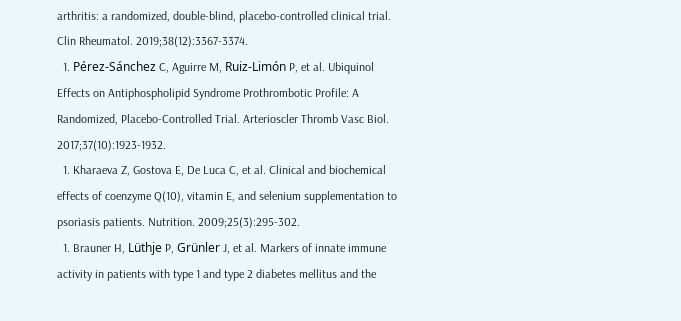arthritis: a randomized, double-blind, placebo-controlled clinical trial. Clin Rheumatol. 2019;38(12):3367-3374.
  1. Pérez-Sánchez C, Aguirre M, Ruiz-Limón P, et al. Ubiquinol Effects on Antiphospholipid Syndrome Prothrombotic Profile: A Randomized, Placebo-Controlled Trial. Arterioscler Thromb Vasc Biol. 2017;37(10):1923-1932.
  1. Kharaeva Z, Gostova E, De Luca C, et al. Clinical and biochemical effects of coenzyme Q(10), vitamin E, and selenium supplementation to psoriasis patients. Nutrition. 2009;25(3):295-302.
  1. Brauner H, Lüthje P, Grünler J, et al. Markers of innate immune activity in patients with type 1 and type 2 diabetes mellitus and the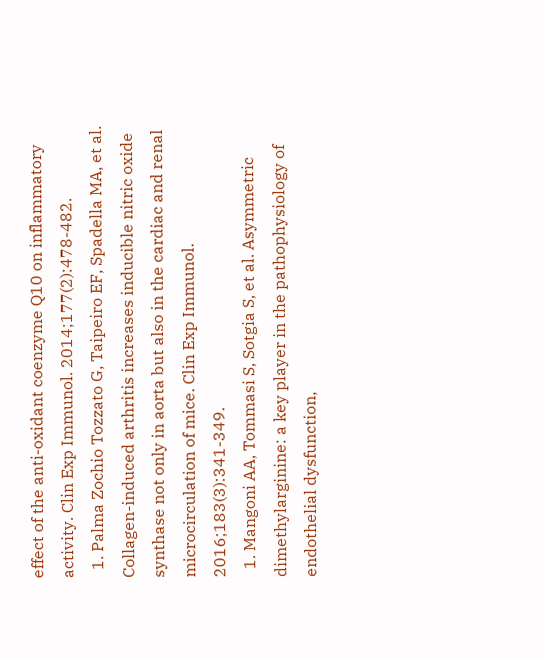effect of the anti-oxidant coenzyme Q10 on inflammatory activity. Clin Exp Immunol. 2014;177(2):478-482.
  1. Palma Zochio Tozzato G, Taipeiro EF, Spadella MA, et al. Collagen-induced arthritis increases inducible nitric oxide synthase not only in aorta but also in the cardiac and renal microcirculation of mice. Clin Exp Immunol. 2016;183(3):341-349.
  1. Mangoni AA, Tommasi S, Sotgia S, et al. Asymmetric dimethylarginine: a key player in the pathophysiology of endothelial dysfunction,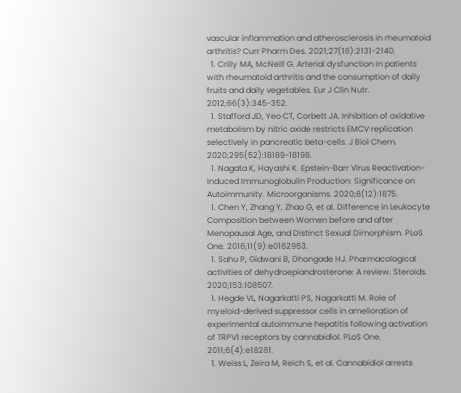vascular inflammation and atherosclerosis in rheumatoid arthritis? Curr Pharm Des. 2021;27(18):2131-2140.
  1. Crilly MA, McNeill G. Arterial dysfunction in patients with rheumatoid arthritis and the consumption of daily fruits and daily vegetables. Eur J Clin Nutr. 2012;66(3):345-352.
  1. Stafford JD, Yeo CT, Corbett JA. Inhibition of oxidative metabolism by nitric oxide restricts EMCV replication selectively in pancreatic beta-cells. J Biol Chem. 2020;295(52):18189-18198.
  1. Nagata K, Hayashi K. Epstein-Barr Virus Reactivation-Induced Immunoglobulin Production: Significance on Autoimmunity. Microorganisms. 2020;8(12):1875.
  1. Chen Y, Zhang Y, Zhao G, et al. Difference in Leukocyte Composition between Women before and after Menopausal Age, and Distinct Sexual Dimorphism. PLoS One. 2016;11(9):e0162953.
  1. Sahu P, Gidwani B, Dhongade HJ. Pharmacological activities of dehydroepiandrosterone: A review. Steroids. 2020;153:108507.
  1. Hegde VL, Nagarkatti PS, Nagarkatti M. Role of myeloid-derived suppressor cells in amelioration of experimental autoimmune hepatitis following activation of TRPV1 receptors by cannabidiol. PLoS One. 2011;6(4):e18281.
  1. Weiss L, Zeira M, Reich S, et al. Cannabidiol arrests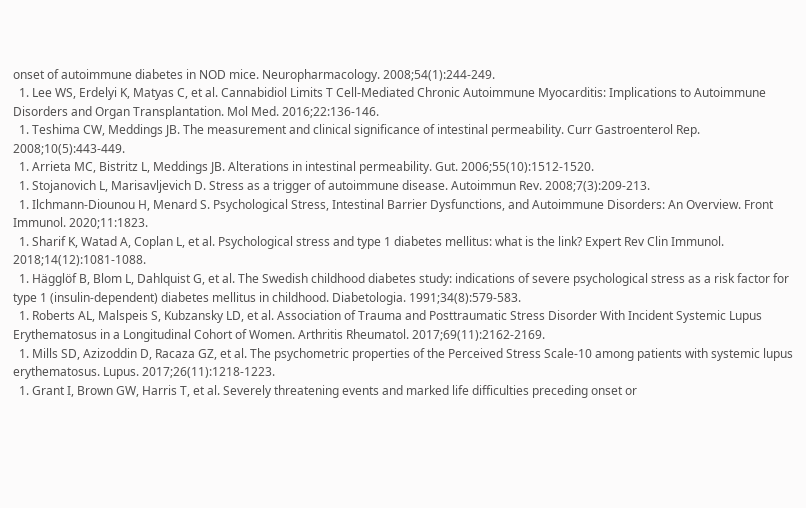onset of autoimmune diabetes in NOD mice. Neuropharmacology. 2008;54(1):244-249.
  1. Lee WS, Erdelyi K, Matyas C, et al. Cannabidiol Limits T Cell-Mediated Chronic Autoimmune Myocarditis: Implications to Autoimmune Disorders and Organ Transplantation. Mol Med. 2016;22:136-146.
  1. Teshima CW, Meddings JB. The measurement and clinical significance of intestinal permeability. Curr Gastroenterol Rep. 2008;10(5):443-449.
  1. Arrieta MC, Bistritz L, Meddings JB. Alterations in intestinal permeability. Gut. 2006;55(10):1512-1520.
  1. Stojanovich L, Marisavljevich D. Stress as a trigger of autoimmune disease. Autoimmun Rev. 2008;7(3):209-213.
  1. Ilchmann-Diounou H, Menard S. Psychological Stress, Intestinal Barrier Dysfunctions, and Autoimmune Disorders: An Overview. Front Immunol. 2020;11:1823.
  1. Sharif K, Watad A, Coplan L, et al. Psychological stress and type 1 diabetes mellitus: what is the link? Expert Rev Clin Immunol. 2018;14(12):1081-1088.
  1. Hägglöf B, Blom L, Dahlquist G, et al. The Swedish childhood diabetes study: indications of severe psychological stress as a risk factor for type 1 (insulin-dependent) diabetes mellitus in childhood. Diabetologia. 1991;34(8):579-583.
  1. Roberts AL, Malspeis S, Kubzansky LD, et al. Association of Trauma and Posttraumatic Stress Disorder With Incident Systemic Lupus Erythematosus in a Longitudinal Cohort of Women. Arthritis Rheumatol. 2017;69(11):2162-2169.
  1. Mills SD, Azizoddin D, Racaza GZ, et al. The psychometric properties of the Perceived Stress Scale-10 among patients with systemic lupus erythematosus. Lupus. 2017;26(11):1218-1223.
  1. Grant I, Brown GW, Harris T, et al. Severely threatening events and marked life difficulties preceding onset or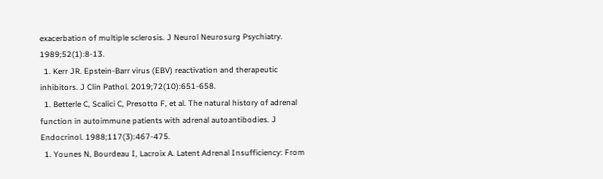exacerbation of multiple sclerosis. J Neurol Neurosurg Psychiatry. 1989;52(1):8-13.
  1. Kerr JR. Epstein-Barr virus (EBV) reactivation and therapeutic inhibitors. J Clin Pathol. 2019;72(10):651-658.
  1. Betterle C, Scalici C, Presotto F, et al. The natural history of adrenal function in autoimmune patients with adrenal autoantibodies. J Endocrinol. 1988;117(3):467-475.
  1. Younes N, Bourdeau I, Lacroix A. Latent Adrenal Insufficiency: From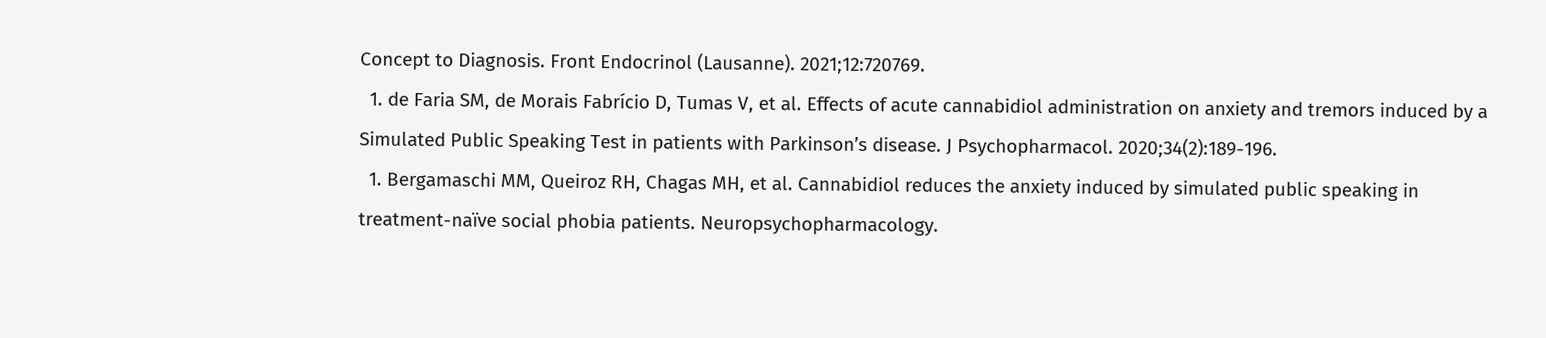Concept to Diagnosis. Front Endocrinol (Lausanne). 2021;12:720769.
  1. de Faria SM, de Morais Fabrício D, Tumas V, et al. Effects of acute cannabidiol administration on anxiety and tremors induced by a Simulated Public Speaking Test in patients with Parkinson’s disease. J Psychopharmacol. 2020;34(2):189-196.
  1. Bergamaschi MM, Queiroz RH, Chagas MH, et al. Cannabidiol reduces the anxiety induced by simulated public speaking in treatment-naïve social phobia patients. Neuropsychopharmacology.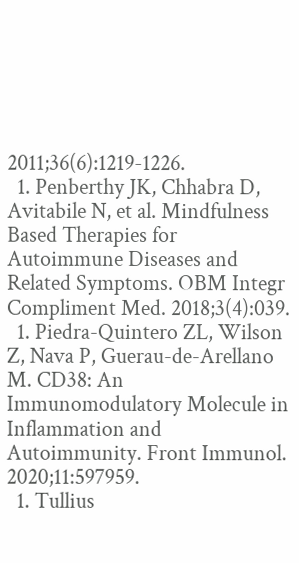2011;36(6):1219-1226.
  1. Penberthy JK, Chhabra D, Avitabile N, et al. Mindfulness Based Therapies for Autoimmune Diseases and Related Symptoms. OBM Integr Compliment Med. 2018;3(4):039.
  1. Piedra-Quintero ZL, Wilson Z, Nava P, Guerau-de-Arellano M. CD38: An Immunomodulatory Molecule in Inflammation and Autoimmunity. Front Immunol. 2020;11:597959.
  1. Tullius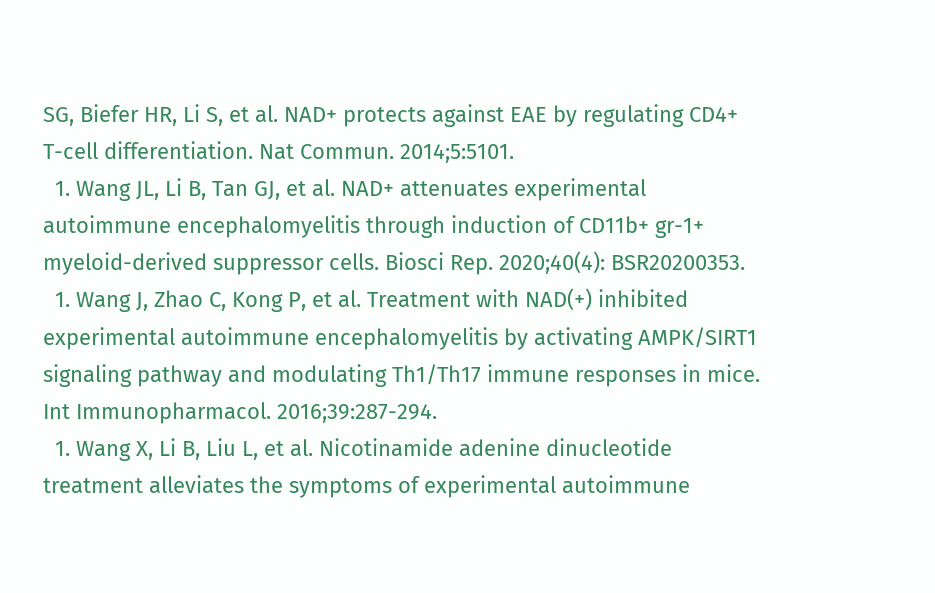SG, Biefer HR, Li S, et al. NAD+ protects against EAE by regulating CD4+ T-cell differentiation. Nat Commun. 2014;5:5101.
  1. Wang JL, Li B, Tan GJ, et al. NAD+ attenuates experimental autoimmune encephalomyelitis through induction of CD11b+ gr-1+ myeloid-derived suppressor cells. Biosci Rep. 2020;40(4): BSR20200353.
  1. Wang J, Zhao C, Kong P, et al. Treatment with NAD(+) inhibited experimental autoimmune encephalomyelitis by activating AMPK/SIRT1 signaling pathway and modulating Th1/Th17 immune responses in mice. Int Immunopharmacol. 2016;39:287-294.
  1. Wang X, Li B, Liu L, et al. Nicotinamide adenine dinucleotide treatment alleviates the symptoms of experimental autoimmune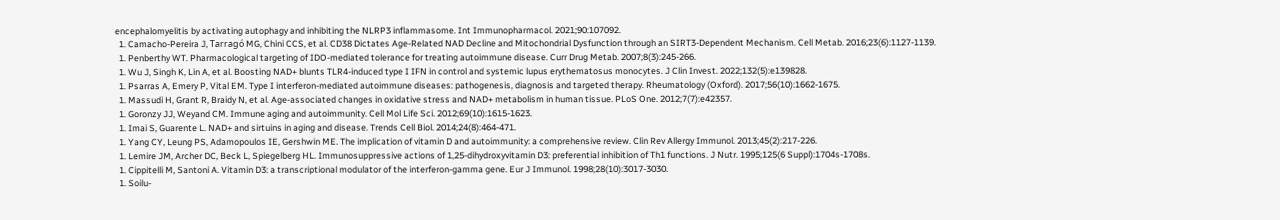encephalomyelitis by activating autophagy and inhibiting the NLRP3 inflammasome. Int Immunopharmacol. 2021;90:107092.
  1. Camacho-Pereira J, Tarragó MG, Chini CCS, et al. CD38 Dictates Age-Related NAD Decline and Mitochondrial Dysfunction through an SIRT3-Dependent Mechanism. Cell Metab. 2016;23(6):1127-1139.
  1. Penberthy WT. Pharmacological targeting of IDO-mediated tolerance for treating autoimmune disease. Curr Drug Metab. 2007;8(3):245-266.
  1. Wu J, Singh K, Lin A, et al. Boosting NAD+ blunts TLR4-induced type I IFN in control and systemic lupus erythematosus monocytes. J Clin Invest. 2022;132(5):e139828.
  1. Psarras A, Emery P, Vital EM. Type I interferon-mediated autoimmune diseases: pathogenesis, diagnosis and targeted therapy. Rheumatology (Oxford). 2017;56(10):1662-1675.
  1. Massudi H, Grant R, Braidy N, et al. Age-associated changes in oxidative stress and NAD+ metabolism in human tissue. PLoS One. 2012;7(7):e42357.
  1. Goronzy JJ, Weyand CM. Immune aging and autoimmunity. Cell Mol Life Sci. 2012;69(10):1615-1623.
  1. Imai S, Guarente L. NAD+ and sirtuins in aging and disease. Trends Cell Biol. 2014;24(8):464-471.
  1. Yang CY, Leung PS, Adamopoulos IE, Gershwin ME. The implication of vitamin D and autoimmunity: a comprehensive review. Clin Rev Allergy Immunol. 2013;45(2):217-226.
  1. Lemire JM, Archer DC, Beck L, Spiegelberg HL. Immunosuppressive actions of 1,25-dihydroxyvitamin D3: preferential inhibition of Th1 functions. J Nutr. 1995;125(6 Suppl):1704s-1708s.
  1. Cippitelli M, Santoni A. Vitamin D3: a transcriptional modulator of the interferon-gamma gene. Eur J Immunol. 1998;28(10):3017-3030.
  1. Soilu-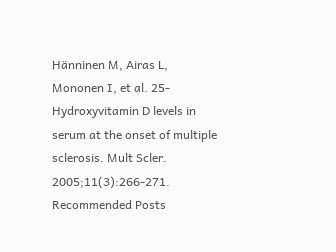Hänninen M, Airas L, Mononen I, et al. 25-Hydroxyvitamin D levels in serum at the onset of multiple sclerosis. Mult Scler. 2005;11(3):266-271.
Recommended Posts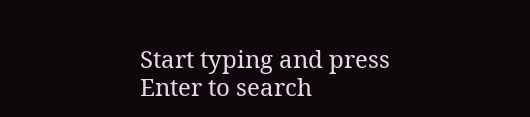Start typing and press Enter to search